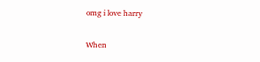omg i love harry

When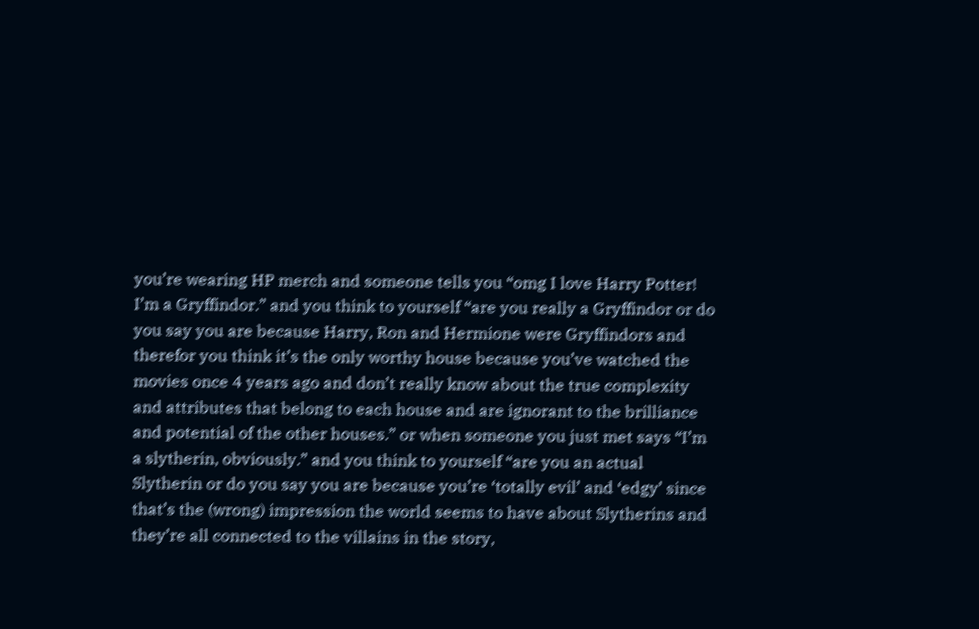you’re wearing HP merch and someone tells you “omg I love Harry Potter! I’m a Gryffindor.” and you think to yourself “are you really a Gryffindor or do you say you are because Harry, Ron and Hermione were Gryffindors and therefor you think it’s the only worthy house because you’ve watched the movies once 4 years ago and don’t really know about the true complexity and attributes that belong to each house and are ignorant to the brilliance and potential of the other houses.” or when someone you just met says “I’m a slytherin, obviously.” and you think to yourself “are you an actual Slytherin or do you say you are because you’re ‘totally evil’ and ‘edgy’ since that’s the (wrong) impression the world seems to have about Slytherins and they’re all connected to the villains in the story,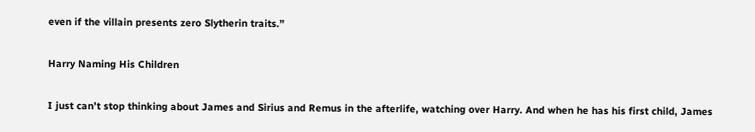even if the villain presents zero Slytherin traits.”

Harry Naming His Children

I just can’t stop thinking about James and Sirius and Remus in the afterlife, watching over Harry. And when he has his first child, James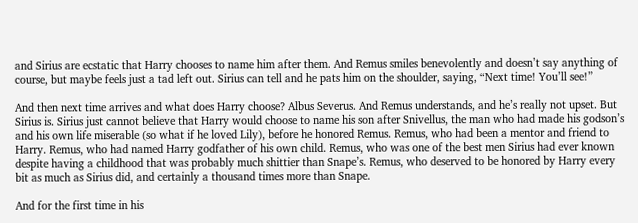and Sirius are ecstatic that Harry chooses to name him after them. And Remus smiles benevolently and doesn’t say anything of course, but maybe feels just a tad left out. Sirius can tell and he pats him on the shoulder, saying, “Next time! You’ll see!”

And then next time arrives and what does Harry choose? Albus Severus. And Remus understands, and he’s really not upset. But Sirius is. Sirius just cannot believe that Harry would choose to name his son after Snivellus, the man who had made his godson’s and his own life miserable (so what if he loved Lily), before he honored Remus. Remus, who had been a mentor and friend to Harry. Remus, who had named Harry godfather of his own child. Remus, who was one of the best men Sirius had ever known despite having a childhood that was probably much shittier than Snape’s. Remus, who deserved to be honored by Harry every bit as much as Sirius did, and certainly a thousand times more than Snape.

And for the first time in his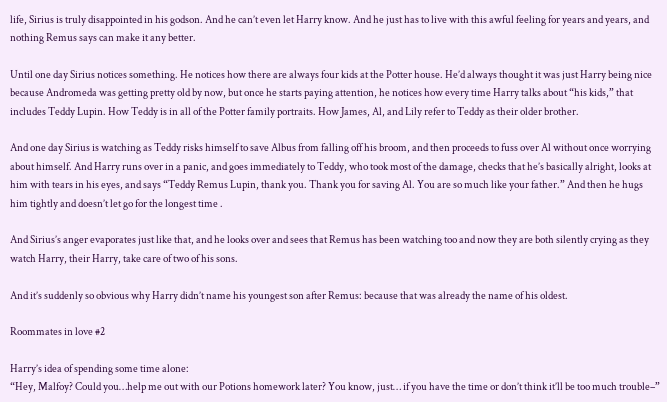life, Sirius is truly disappointed in his godson. And he can’t even let Harry know. And he just has to live with this awful feeling for years and years, and nothing Remus says can make it any better.

Until one day Sirius notices something. He notices how there are always four kids at the Potter house. He’d always thought it was just Harry being nice because Andromeda was getting pretty old by now, but once he starts paying attention, he notices how every time Harry talks about “his kids,” that includes Teddy Lupin. How Teddy is in all of the Potter family portraits. How James, Al, and Lily refer to Teddy as their older brother.

And one day Sirius is watching as Teddy risks himself to save Albus from falling off his broom, and then proceeds to fuss over Al without once worrying about himself. And Harry runs over in a panic, and goes immediately to Teddy, who took most of the damage, checks that he’s basically alright, looks at him with tears in his eyes, and says “Teddy Remus Lupin, thank you. Thank you for saving Al. You are so much like your father.” And then he hugs him tightly and doesn’t let go for the longest time .

And Sirius’s anger evaporates just like that, and he looks over and sees that Remus has been watching too and now they are both silently crying as they watch Harry, their Harry, take care of two of his sons.

And it’s suddenly so obvious why Harry didn’t name his youngest son after Remus: because that was already the name of his oldest.

Roommates in love #2

Harry’s idea of spending some time alone:
“Hey, Malfoy? Could you…help me out with our Potions homework later? You know, just… if you have the time or don’t think it’ll be too much trouble–”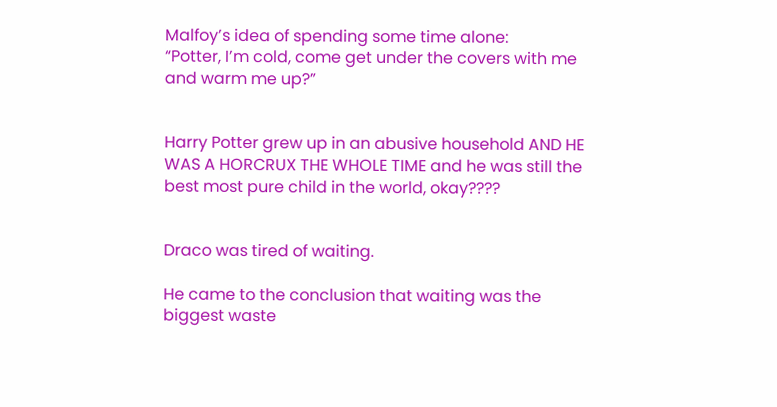Malfoy’s idea of spending some time alone:
“Potter, I’m cold, come get under the covers with me and warm me up?”


Harry Potter grew up in an abusive household AND HE WAS A HORCRUX THE WHOLE TIME and he was still the best most pure child in the world, okay????


Draco was tired of waiting.

He came to the conclusion that waiting was the biggest waste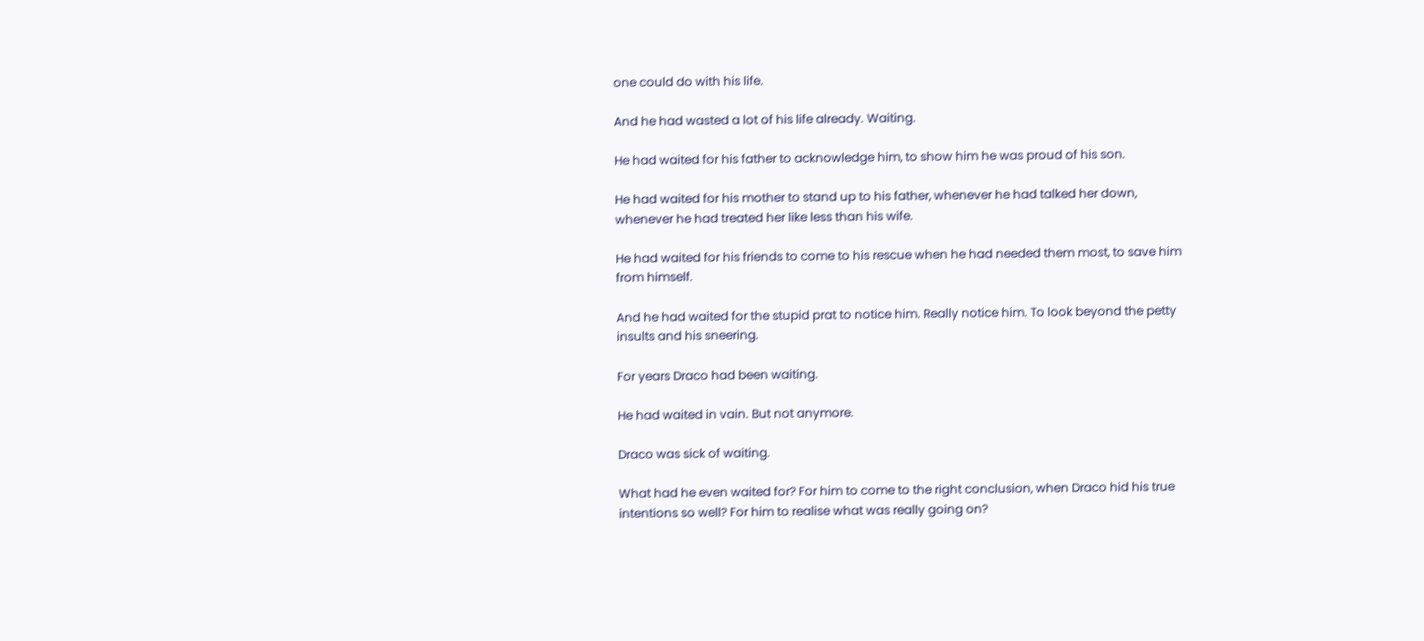one could do with his life.

And he had wasted a lot of his life already. Waiting.

He had waited for his father to acknowledge him, to show him he was proud of his son.

He had waited for his mother to stand up to his father, whenever he had talked her down, whenever he had treated her like less than his wife.

He had waited for his friends to come to his rescue when he had needed them most, to save him from himself.

And he had waited for the stupid prat to notice him. Really notice him. To look beyond the petty insults and his sneering.

For years Draco had been waiting.

He had waited in vain. But not anymore.

Draco was sick of waiting.

What had he even waited for? For him to come to the right conclusion, when Draco hid his true intentions so well? For him to realise what was really going on?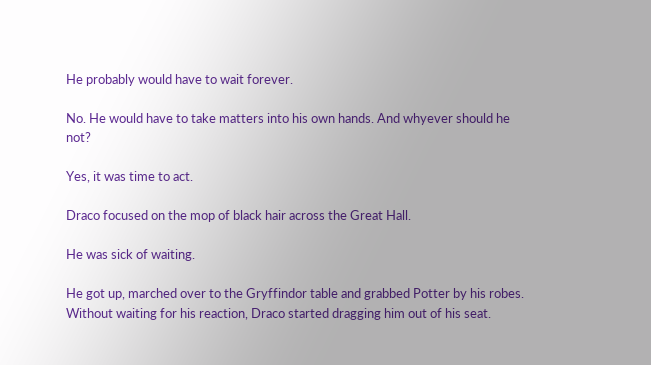He probably would have to wait forever.

No. He would have to take matters into his own hands. And whyever should he not?

Yes, it was time to act.

Draco focused on the mop of black hair across the Great Hall.

He was sick of waiting.

He got up, marched over to the Gryffindor table and grabbed Potter by his robes. Without waiting for his reaction, Draco started dragging him out of his seat.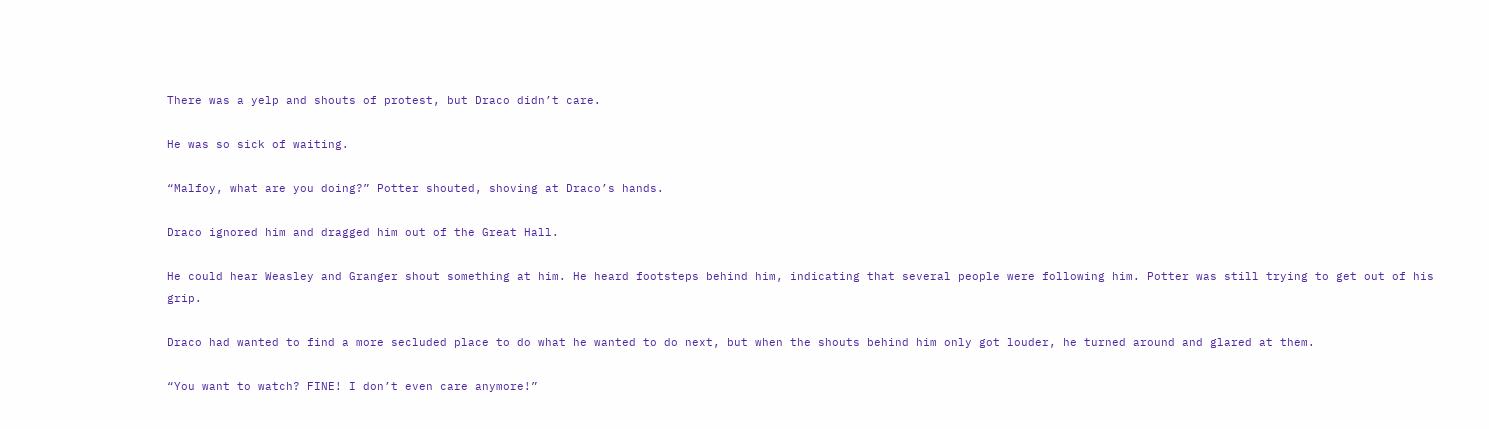There was a yelp and shouts of protest, but Draco didn’t care.

He was so sick of waiting.

“Malfoy, what are you doing?” Potter shouted, shoving at Draco’s hands.

Draco ignored him and dragged him out of the Great Hall.

He could hear Weasley and Granger shout something at him. He heard footsteps behind him, indicating that several people were following him. Potter was still trying to get out of his grip.

Draco had wanted to find a more secluded place to do what he wanted to do next, but when the shouts behind him only got louder, he turned around and glared at them.

“You want to watch? FINE! I don’t even care anymore!”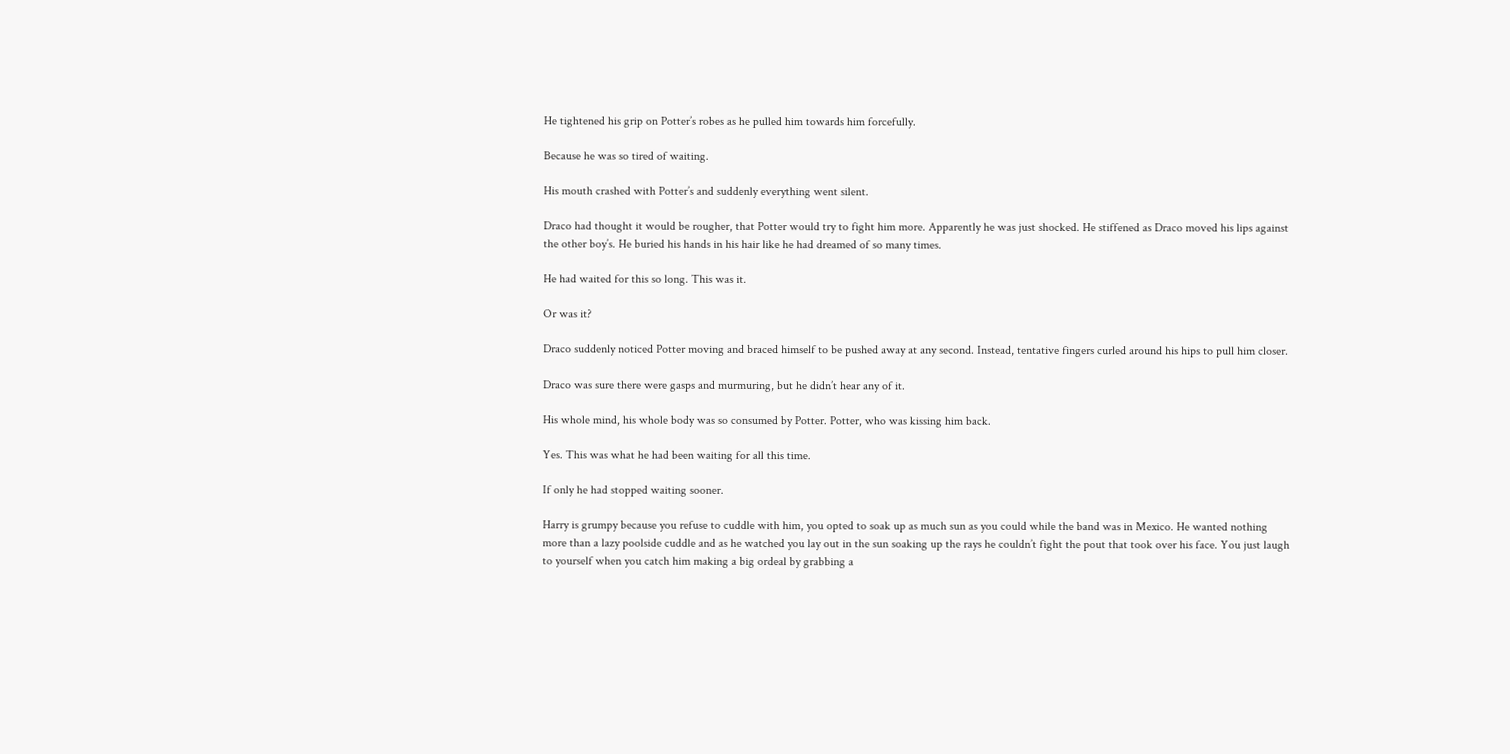He tightened his grip on Potter’s robes as he pulled him towards him forcefully.

Because he was so tired of waiting.

His mouth crashed with Potter’s and suddenly everything went silent.

Draco had thought it would be rougher, that Potter would try to fight him more. Apparently he was just shocked. He stiffened as Draco moved his lips against the other boy’s. He buried his hands in his hair like he had dreamed of so many times.

He had waited for this so long. This was it.

Or was it?

Draco suddenly noticed Potter moving and braced himself to be pushed away at any second. Instead, tentative fingers curled around his hips to pull him closer.

Draco was sure there were gasps and murmuring, but he didn’t hear any of it.

His whole mind, his whole body was so consumed by Potter. Potter, who was kissing him back.

Yes. This was what he had been waiting for all this time.

If only he had stopped waiting sooner.

Harry is grumpy because you refuse to cuddle with him, you opted to soak up as much sun as you could while the band was in Mexico. He wanted nothing more than a lazy poolside cuddle and as he watched you lay out in the sun soaking up the rays he couldn’t fight the pout that took over his face. You just laugh to yourself when you catch him making a big ordeal by grabbing a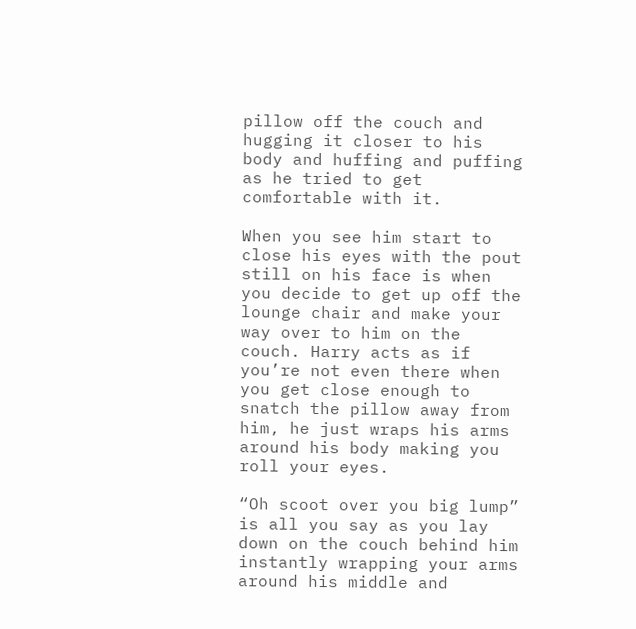pillow off the couch and hugging it closer to his body and huffing and puffing as he tried to get comfortable with it.

When you see him start to close his eyes with the pout still on his face is when you decide to get up off the lounge chair and make your way over to him on the couch. Harry acts as if you’re not even there when you get close enough to snatch the pillow away from him, he just wraps his arms around his body making you roll your eyes.

“Oh scoot over you big lump” is all you say as you lay down on the couch behind him instantly wrapping your arms around his middle and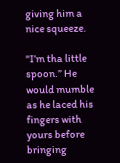giving him a nice squeeze.

"I’m tha little spoon.” He would mumble as he laced his fingers with yours before bringing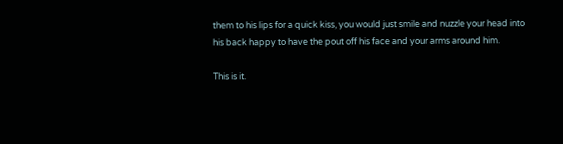them to his lips for a quick kiss, you would just smile and nuzzle your head into his back happy to have the pout off his face and your arms around him.

This is it.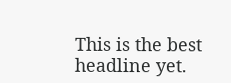This is the best headline yet.